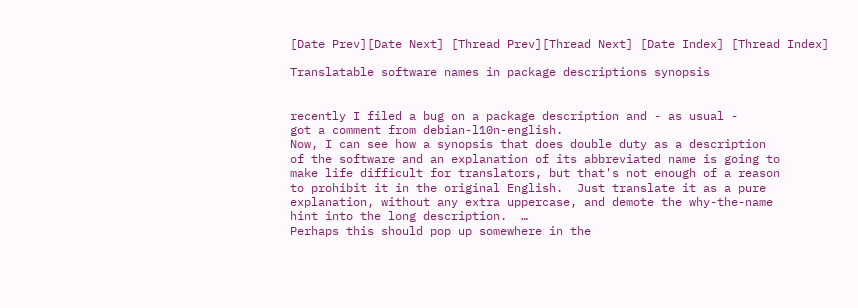[Date Prev][Date Next] [Thread Prev][Thread Next] [Date Index] [Thread Index]

Translatable software names in package descriptions synopsis


recently I filed a bug on a package description and - as usual -
got a comment from debian-l10n-english.
Now, I can see how a synopsis that does double duty as a description
of the software and an explanation of its abbreviated name is going to
make life difficult for translators, but that's not enough of a reason
to prohibit it in the original English.  Just translate it as a pure
explanation, without any extra uppercase, and demote the why-the-name
hint into the long description.  …
Perhaps this should pop up somewhere in the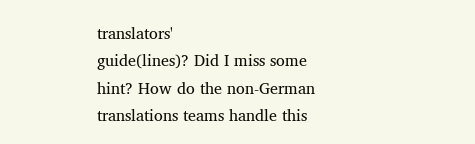translators'
guide(lines)? Did I miss some hint? How do the non-German
translations teams handle this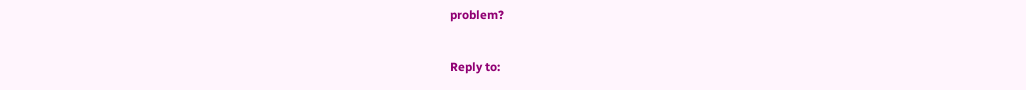problem?


Reply to: